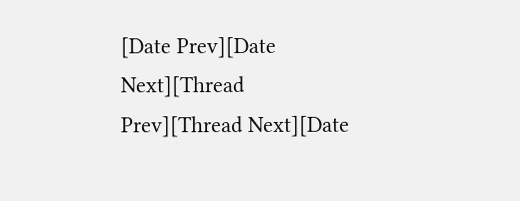[Date Prev][Date Next][Thread Prev][Thread Next][Date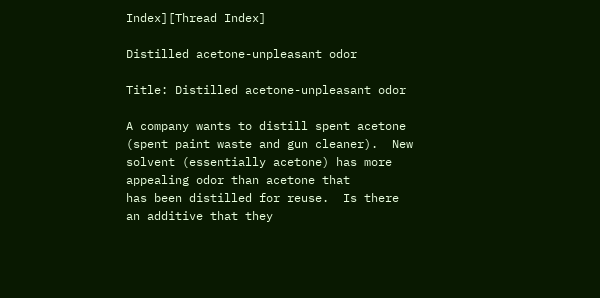Index][Thread Index]

Distilled acetone-unpleasant odor

Title: Distilled acetone-unpleasant odor

A company wants to distill spent acetone (spent paint waste and gun cleaner).  New
solvent (essentially acetone) has more appealing odor than acetone that
has been distilled for reuse.  Is there an additive that they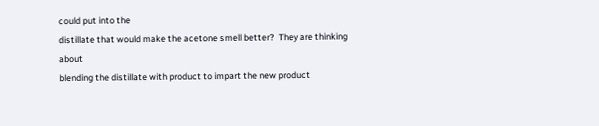could put into the
distillate that would make the acetone smell better?  They are thinking about
blending the distillate with product to impart the new product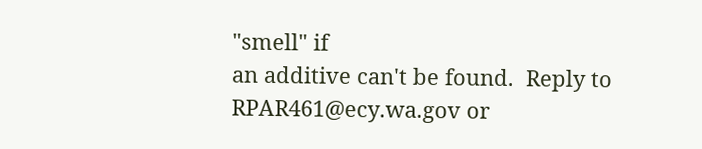"smell" if
an additive can't be found.  Reply to RPAR461@ecy.wa.gov or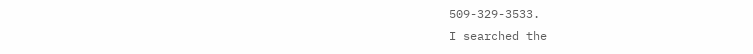509-329-3533.
I searched the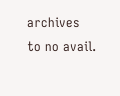archives to no avail.